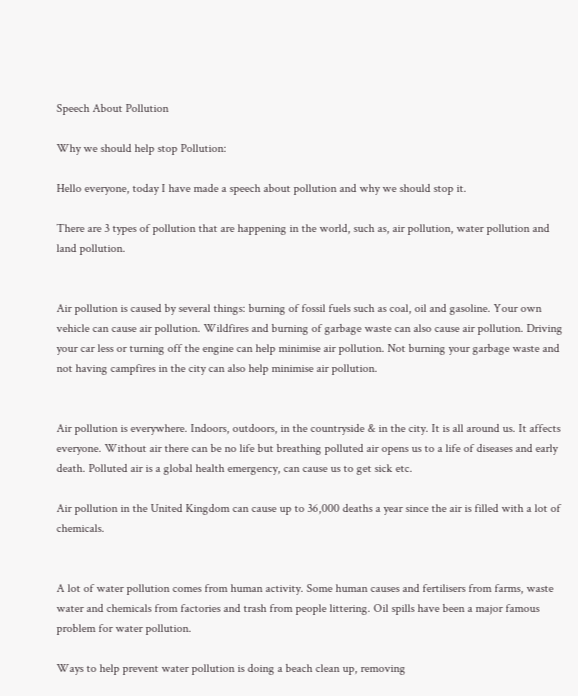Speech About Pollution

Why we should help stop Pollution:

Hello everyone, today I have made a speech about pollution and why we should stop it.

There are 3 types of pollution that are happening in the world, such as, air pollution, water pollution and land pollution.


Air pollution is caused by several things: burning of fossil fuels such as coal, oil and gasoline. Your own vehicle can cause air pollution. Wildfires and burning of garbage waste can also cause air pollution. Driving your car less or turning off the engine can help minimise air pollution. Not burning your garbage waste and not having campfires in the city can also help minimise air pollution.


Air pollution is everywhere. Indoors, outdoors, in the countryside & in the city. It is all around us. It affects everyone. Without air there can be no life but breathing polluted air opens us to a life of diseases and early death. Polluted air is a global health emergency, can cause us to get sick etc.

Air pollution in the United Kingdom can cause up to 36,000 deaths a year since the air is filled with a lot of chemicals.


A lot of water pollution comes from human activity. Some human causes and fertilisers from farms, waste water and chemicals from factories and trash from people littering. Oil spills have been a major famous problem for water pollution.

Ways to help prevent water pollution is doing a beach clean up, removing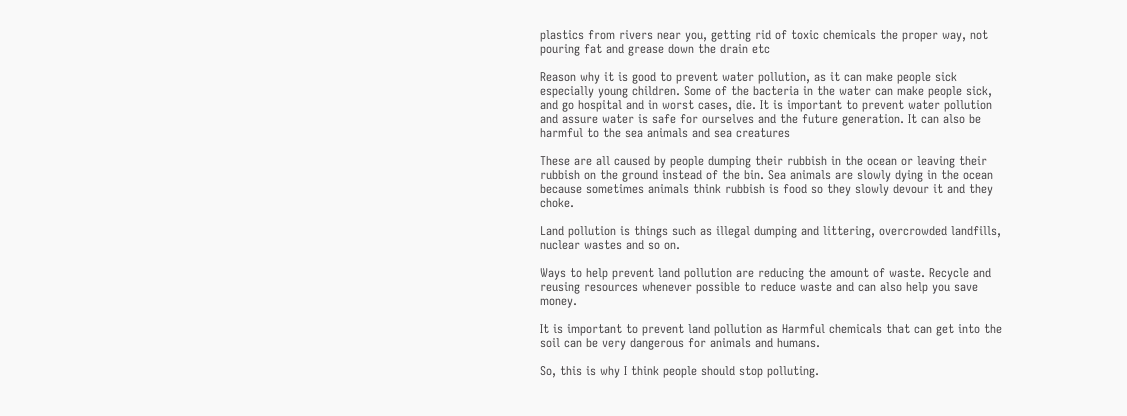plastics from rivers near you, getting rid of toxic chemicals the proper way, not pouring fat and grease down the drain etc

Reason why it is good to prevent water pollution, as it can make people sick especially young children. Some of the bacteria in the water can make people sick, and go hospital and in worst cases, die. It is important to prevent water pollution and assure water is safe for ourselves and the future generation. It can also be harmful to the sea animals and sea creatures

These are all caused by people dumping their rubbish in the ocean or leaving their rubbish on the ground instead of the bin. Sea animals are slowly dying in the ocean because sometimes animals think rubbish is food so they slowly devour it and they choke.

Land pollution is things such as illegal dumping and littering, overcrowded landfills, nuclear wastes and so on.

Ways to help prevent land pollution are reducing the amount of waste. Recycle and reusing resources whenever possible to reduce waste and can also help you save money.

It is important to prevent land pollution as Harmful chemicals that can get into the soil can be very dangerous for animals and humans.

So, this is why I think people should stop polluting.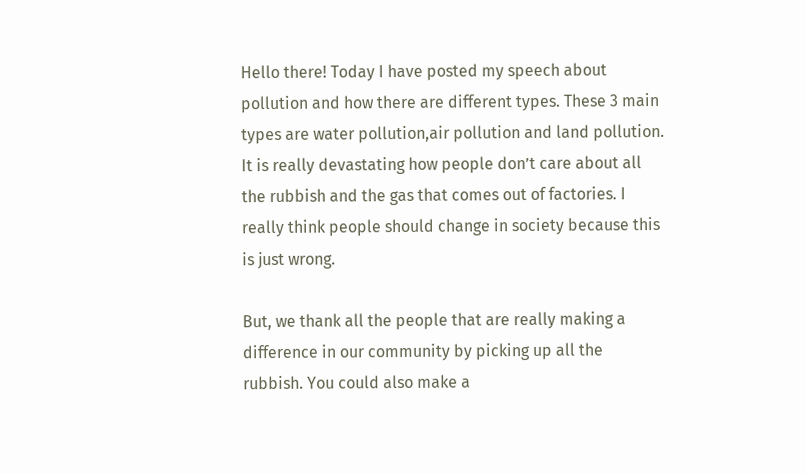Hello there! Today I have posted my speech about pollution and how there are different types. These 3 main types are water pollution,air pollution and land pollution. It is really devastating how people don’t care about all the rubbish and the gas that comes out of factories. I really think people should change in society because this is just wrong.

But, we thank all the people that are really making a difference in our community by picking up all the rubbish. You could also make a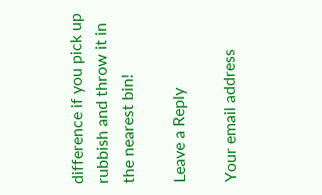difference if you pick up rubbish and throw it in the nearest bin!

Leave a Reply

Your email address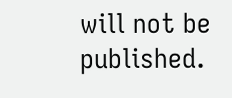will not be published.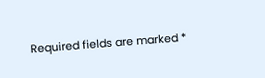Required fields are marked *